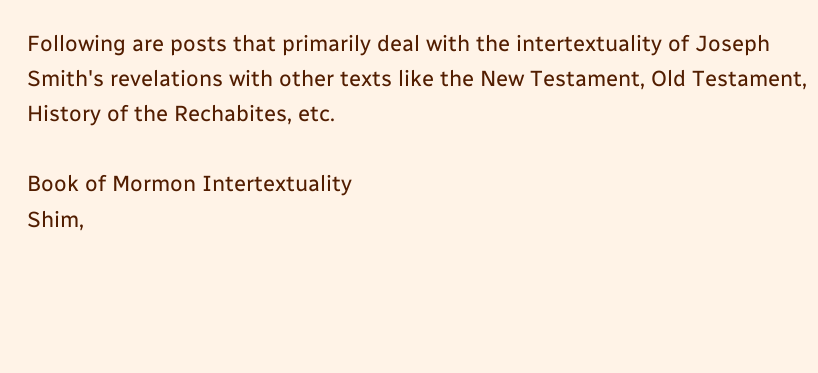Following are posts that primarily deal with the intertextuality of Joseph Smith's revelations with other texts like the New Testament, Old Testament, History of the Rechabites, etc.

Book of Mormon Intertextuality
Shim,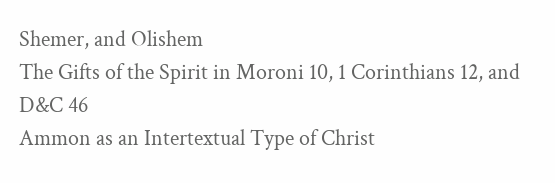Shemer, and Olishem
The Gifts of the Spirit in Moroni 10, 1 Corinthians 12, and D&C 46
Ammon as an Intertextual Type of Christ